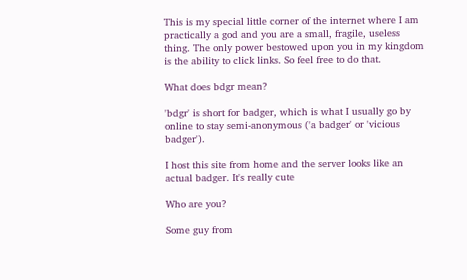This is my special little corner of the internet where I am practically a god and you are a small, fragile, useless thing. The only power bestowed upon you in my kingdom is the ability to click links. So feel free to do that.

What does bdgr mean?

'bdgr' is short for badger, which is what I usually go by online to stay semi-anonymous ('a badger' or 'vicious badger').

I host this site from home and the server looks like an actual badger. It's really cute

Who are you?

Some guy from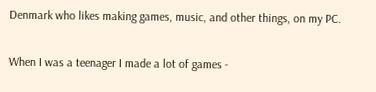Denmark who likes making games, music, and other things, on my PC.

When I was a teenager I made a lot of games -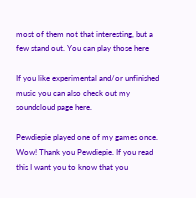most of them not that interesting, but a few stand out. You can play those here

If you like experimental and/or unfinished music you can also check out my soundcloud page here.

Pewdiepie played one of my games once. Wow! Thank you Pewdiepie. If you read this I want you to know that you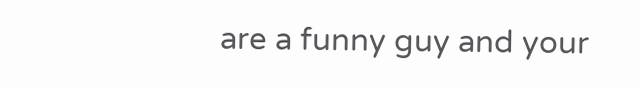are a funny guy and your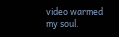video warmed my soul.